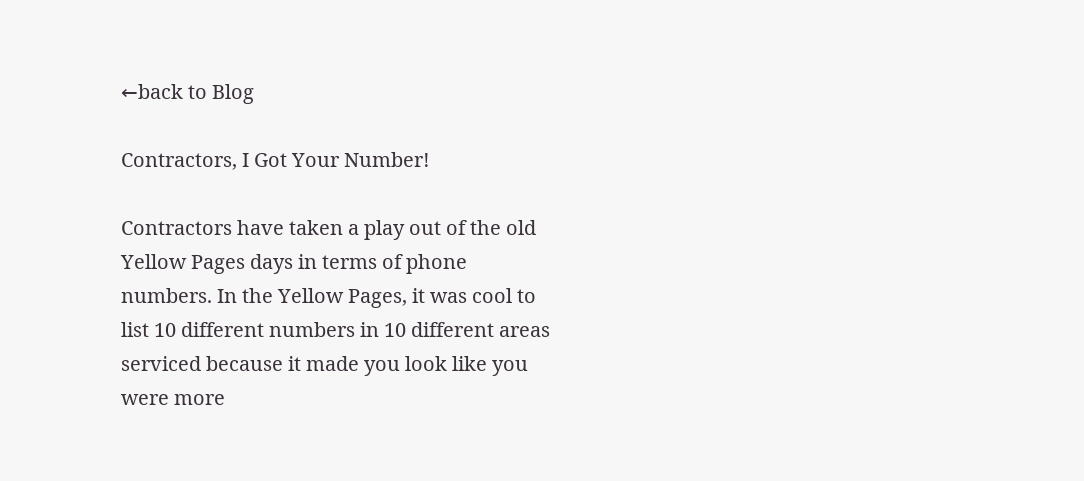←back to Blog

Contractors, I Got Your Number!

Contractors have taken a play out of the old Yellow Pages days in terms of phone numbers. In the Yellow Pages, it was cool to list 10 different numbers in 10 different areas serviced because it made you look like you were more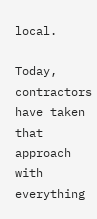local.

Today, contractors have taken that approach with everything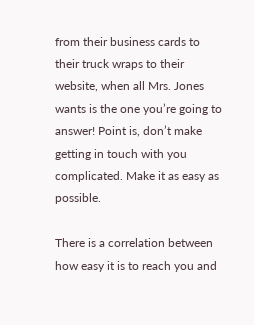from their business cards to their truck wraps to their website, when all Mrs. Jones wants is the one you’re going to answer! Point is, don’t make getting in touch with you complicated. Make it as easy as possible.

There is a correlation between how easy it is to reach you and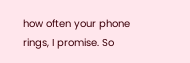how often your phone rings, I promise. So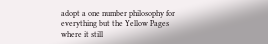adopt a one number philosophy for everything but the Yellow Pages where it still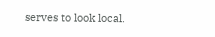serves to look local.